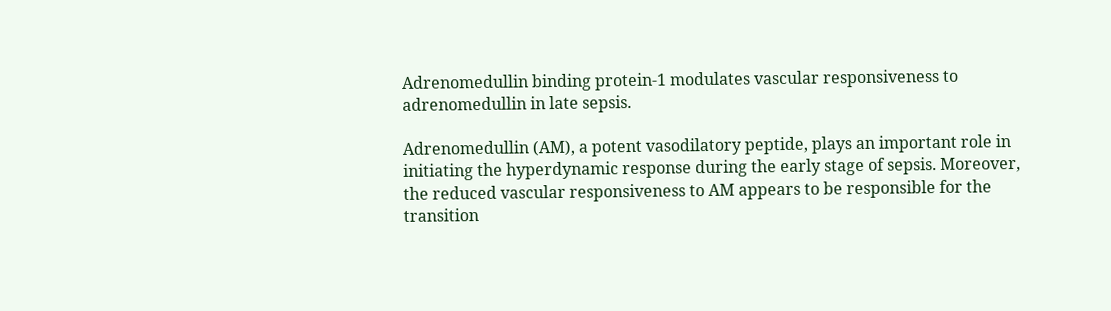Adrenomedullin binding protein-1 modulates vascular responsiveness to adrenomedullin in late sepsis.

Adrenomedullin (AM), a potent vasodilatory peptide, plays an important role in initiating the hyperdynamic response during the early stage of sepsis. Moreover, the reduced vascular responsiveness to AM appears to be responsible for the transition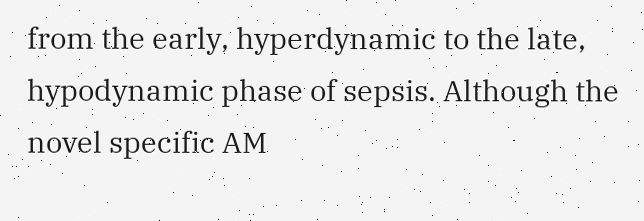from the early, hyperdynamic to the late, hypodynamic phase of sepsis. Although the novel specific AM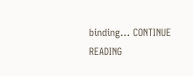binding… CONTINUE READING